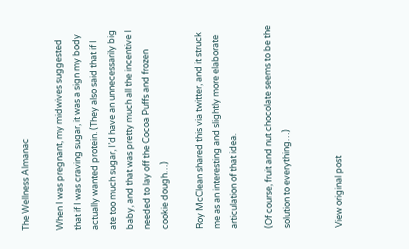The Wellness Almanac

When I was pregnant, my midwives suggested that if I was craving sugar, it was a sign my body actually wanted protein. (They also said that if I ate too much sugar, I’d have an unnecessarily big baby, and that was pretty much all the incentive I needed to lay off the Cocoa Puffs and frozen cookie dough…)

Roy McClean shared this via twitter, and it struck me as an interesting and slightly more elaborate articulation of that idea.

(Of course, fruit and nut chocolate seems to be the solution to everything…)


View original post